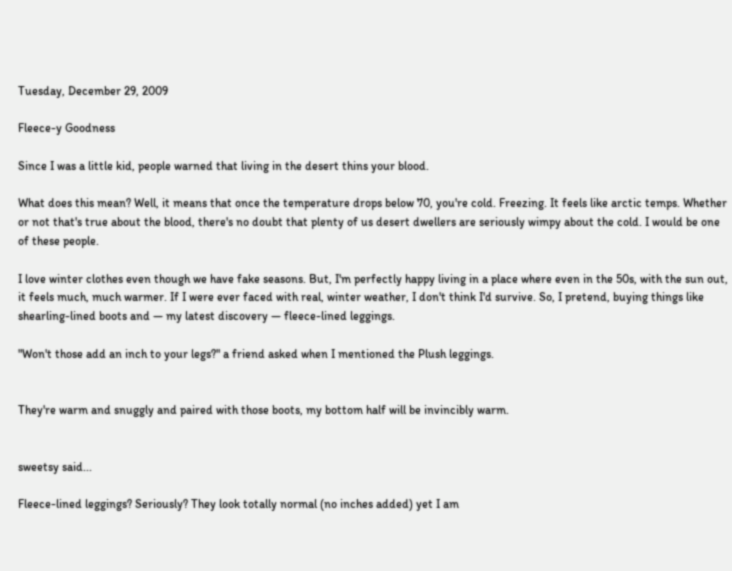Tuesday, December 29, 2009

Fleece-y Goodness

Since I was a little kid, people warned that living in the desert thins your blood.

What does this mean? Well, it means that once the temperature drops below 70, you're cold. Freezing. It feels like arctic temps. Whether or not that's true about the blood, there's no doubt that plenty of us desert dwellers are seriously wimpy about the cold. I would be one of these people.

I love winter clothes even though we have fake seasons. But, I'm perfectly happy living in a place where even in the 50s, with the sun out, it feels much, much warmer. If I were ever faced with real, winter weather, I don't think I'd survive. So, I pretend, buying things like shearling-lined boots and — my latest discovery — fleece-lined leggings.

"Won't those add an inch to your legs?" a friend asked when I mentioned the Plush leggings.


They're warm and snuggly and paired with those boots, my bottom half will be invincibly warm.


sweetsy said...

Fleece-lined leggings? Seriously? They look totally normal (no inches added) yet I am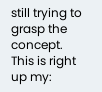still trying to grasp the concept.
This is right up my: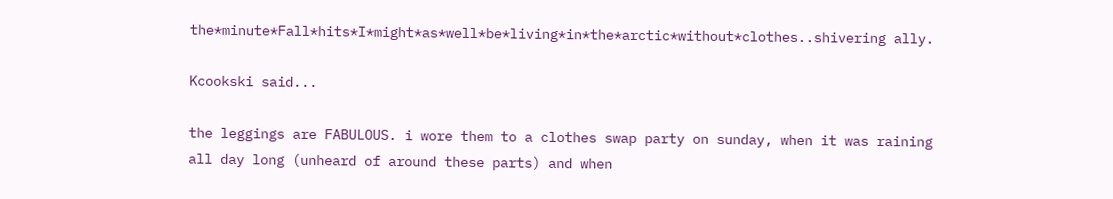the*minute*Fall*hits*I*might*as*well*be*living*in*the*arctic*without*clothes..shivering ally.

Kcookski said...

the leggings are FABULOUS. i wore them to a clothes swap party on sunday, when it was raining all day long (unheard of around these parts) and when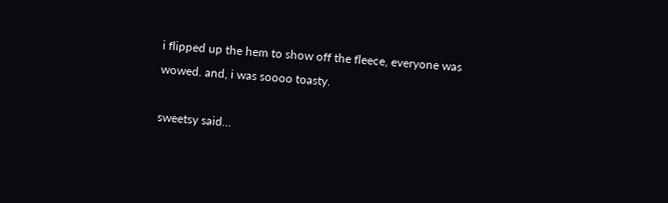i flipped up the hem to show off the fleece, everyone was wowed. and, i was soooo toasty.

sweetsy said...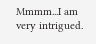Mmmm...I am very intrigued.